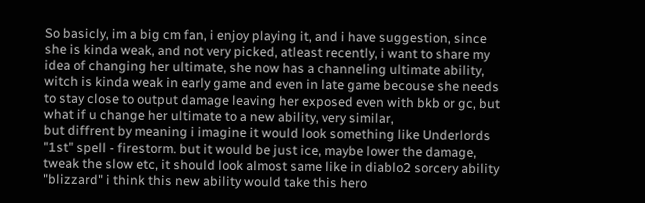So basicly, im a big cm fan, i enjoy playing it, and i have suggestion, since she is kinda weak, and not very picked, atleast recently, i want to share my idea of changing her ultimate, she now has a channeling ultimate ability, witch is kinda weak in early game and even in late game becouse she needs to stay close to output damage leaving her exposed even with bkb or gc, but what if u change her ultimate to a new ability, very similar,
but diffrent by meaning i imagine it would look something like Underlords "1st" spell - firestorm. but it would be just ice, maybe lower the damage, tweak the slow etc, it should look almost same like in diablo2 sorcery ability "blizzard" i think this new ability would take this hero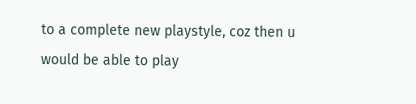to a complete new playstyle, coz then u would be able to play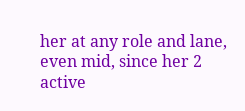her at any role and lane, even mid, since her 2 active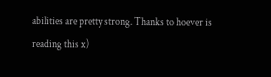abilities are pretty strong. Thanks to hoever is reading this x)